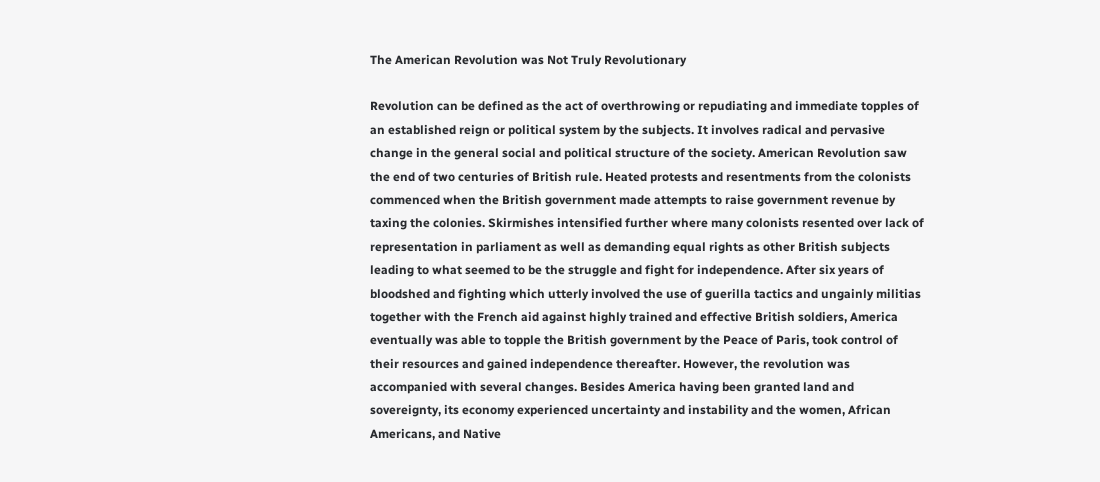The American Revolution was Not Truly Revolutionary

Revolution can be defined as the act of overthrowing or repudiating and immediate topples of an established reign or political system by the subjects. It involves radical and pervasive change in the general social and political structure of the society. American Revolution saw the end of two centuries of British rule. Heated protests and resentments from the colonists commenced when the British government made attempts to raise government revenue by taxing the colonies. Skirmishes intensified further where many colonists resented over lack of representation in parliament as well as demanding equal rights as other British subjects leading to what seemed to be the struggle and fight for independence. After six years of bloodshed and fighting which utterly involved the use of guerilla tactics and ungainly militias together with the French aid against highly trained and effective British soldiers, America eventually was able to topple the British government by the Peace of Paris, took control of their resources and gained independence thereafter. However, the revolution was accompanied with several changes. Besides America having been granted land and sovereignty, its economy experienced uncertainty and instability and the women, African Americans, and Native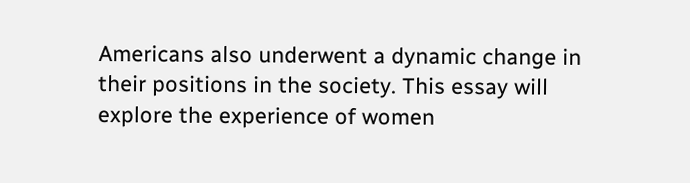Americans also underwent a dynamic change in their positions in the society. This essay will explore the experience of women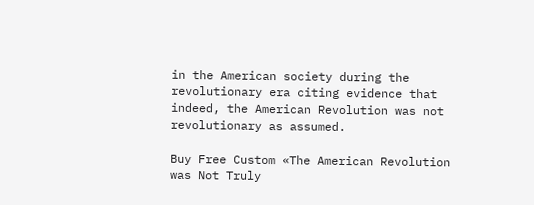in the American society during the revolutionary era citing evidence that indeed, the American Revolution was not revolutionary as assumed.

Buy Free Custom «The American Revolution was Not Truly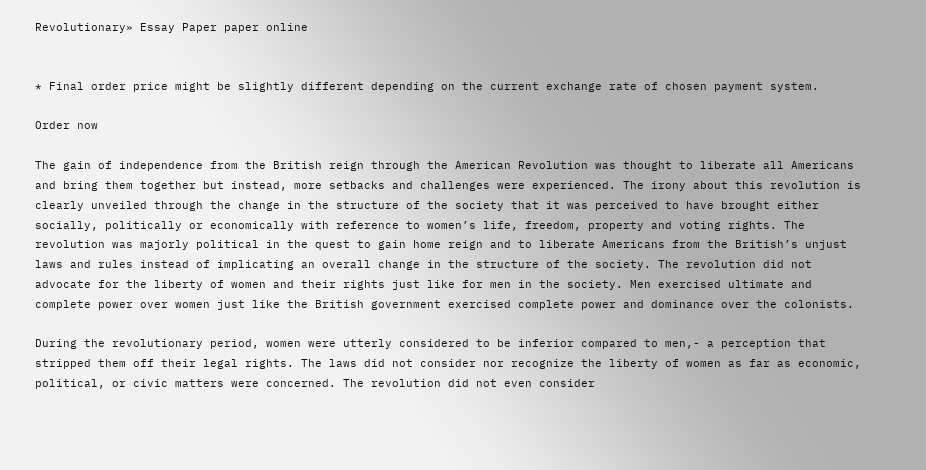Revolutionary» Essay Paper paper online


* Final order price might be slightly different depending on the current exchange rate of chosen payment system.

Order now

The gain of independence from the British reign through the American Revolution was thought to liberate all Americans and bring them together but instead, more setbacks and challenges were experienced. The irony about this revolution is clearly unveiled through the change in the structure of the society that it was perceived to have brought either socially, politically or economically with reference to women’s life, freedom, property and voting rights. The revolution was majorly political in the quest to gain home reign and to liberate Americans from the British’s unjust laws and rules instead of implicating an overall change in the structure of the society. The revolution did not advocate for the liberty of women and their rights just like for men in the society. Men exercised ultimate and complete power over women just like the British government exercised complete power and dominance over the colonists.

During the revolutionary period, women were utterly considered to be inferior compared to men,- a perception that stripped them off their legal rights. The laws did not consider nor recognize the liberty of women as far as economic, political, or civic matters were concerned. The revolution did not even consider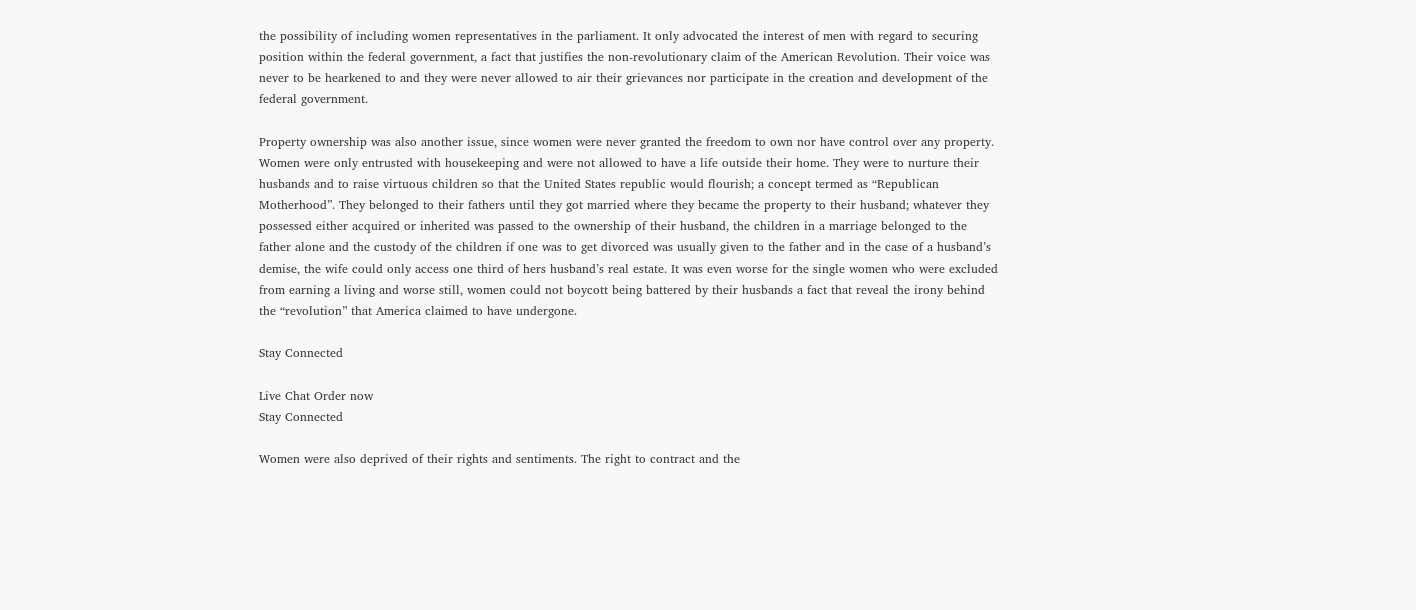the possibility of including women representatives in the parliament. It only advocated the interest of men with regard to securing position within the federal government, a fact that justifies the non-revolutionary claim of the American Revolution. Their voice was never to be hearkened to and they were never allowed to air their grievances nor participate in the creation and development of the federal government.

Property ownership was also another issue, since women were never granted the freedom to own nor have control over any property. Women were only entrusted with housekeeping and were not allowed to have a life outside their home. They were to nurture their husbands and to raise virtuous children so that the United States republic would flourish; a concept termed as “Republican Motherhood”. They belonged to their fathers until they got married where they became the property to their husband; whatever they possessed either acquired or inherited was passed to the ownership of their husband, the children in a marriage belonged to the father alone and the custody of the children if one was to get divorced was usually given to the father and in the case of a husband’s demise, the wife could only access one third of hers husband’s real estate. It was even worse for the single women who were excluded from earning a living and worse still, women could not boycott being battered by their husbands a fact that reveal the irony behind the “revolution” that America claimed to have undergone.

Stay Connected

Live Chat Order now
Stay Connected

Women were also deprived of their rights and sentiments. The right to contract and the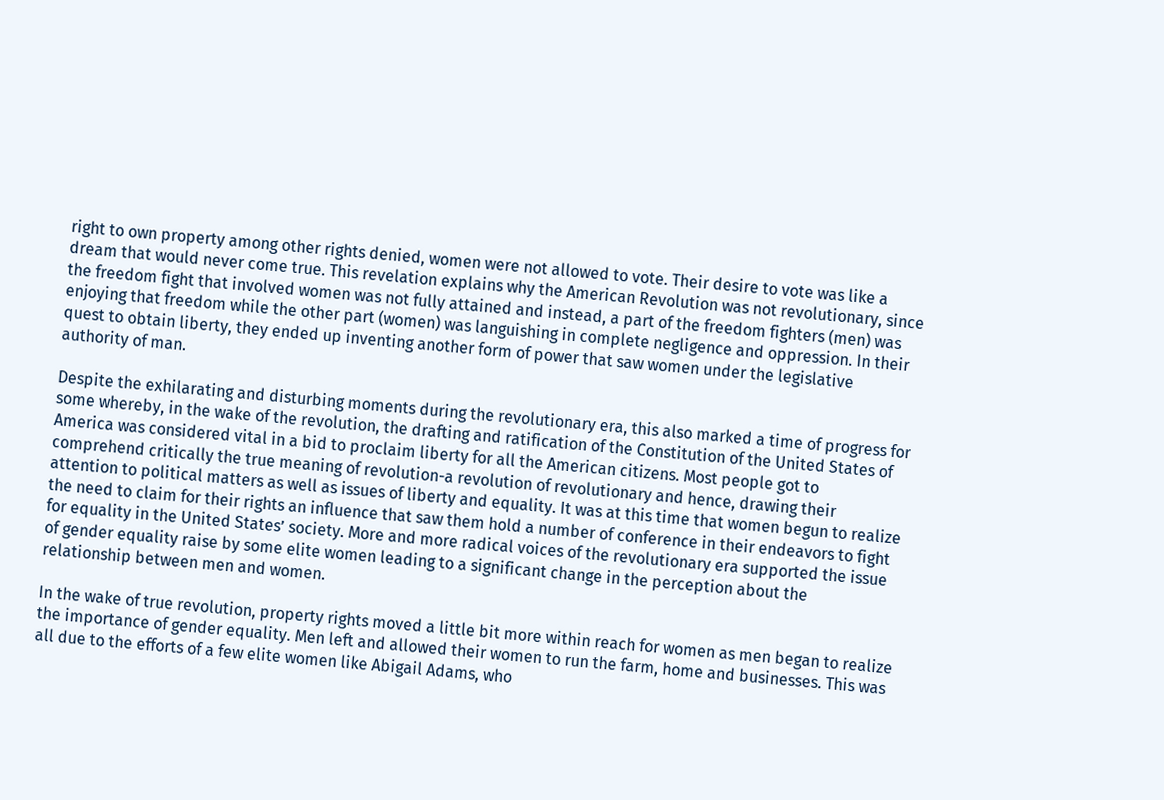right to own property among other rights denied, women were not allowed to vote. Their desire to vote was like a dream that would never come true. This revelation explains why the American Revolution was not revolutionary, since the freedom fight that involved women was not fully attained and instead, a part of the freedom fighters (men) was enjoying that freedom while the other part (women) was languishing in complete negligence and oppression. In their quest to obtain liberty, they ended up inventing another form of power that saw women under the legislative authority of man.

Despite the exhilarating and disturbing moments during the revolutionary era, this also marked a time of progress for some whereby, in the wake of the revolution, the drafting and ratification of the Constitution of the United States of America was considered vital in a bid to proclaim liberty for all the American citizens. Most people got to comprehend critically the true meaning of revolution-a revolution of revolutionary and hence, drawing their attention to political matters as well as issues of liberty and equality. It was at this time that women begun to realize the need to claim for their rights an influence that saw them hold a number of conference in their endeavors to fight for equality in the United States’ society. More and more radical voices of the revolutionary era supported the issue of gender equality raise by some elite women leading to a significant change in the perception about the relationship between men and women.

In the wake of true revolution, property rights moved a little bit more within reach for women as men began to realize the importance of gender equality. Men left and allowed their women to run the farm, home and businesses. This was all due to the efforts of a few elite women like Abigail Adams, who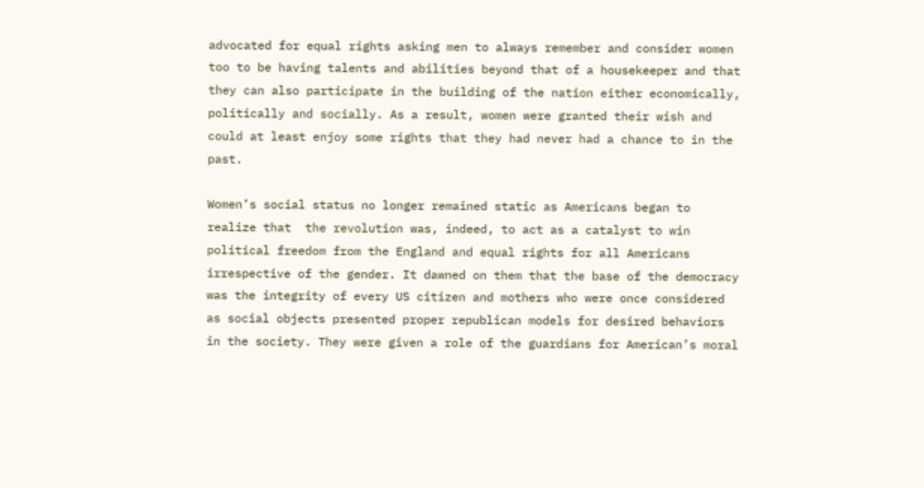advocated for equal rights asking men to always remember and consider women too to be having talents and abilities beyond that of a housekeeper and that they can also participate in the building of the nation either economically, politically and socially. As a result, women were granted their wish and could at least enjoy some rights that they had never had a chance to in the past.

Women’s social status no longer remained static as Americans began to realize that  the revolution was, indeed, to act as a catalyst to win political freedom from the England and equal rights for all Americans irrespective of the gender. It dawned on them that the base of the democracy was the integrity of every US citizen and mothers who were once considered as social objects presented proper republican models for desired behaviors in the society. They were given a role of the guardians for American’s moral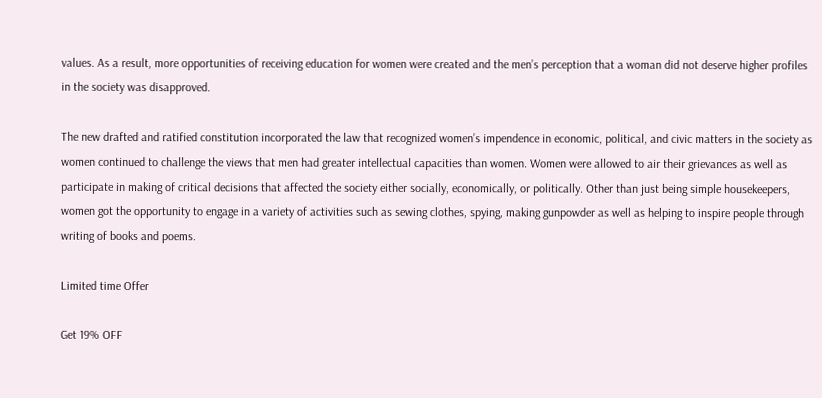values. As a result, more opportunities of receiving education for women were created and the men’s perception that a woman did not deserve higher profiles in the society was disapproved.

The new drafted and ratified constitution incorporated the law that recognized women’s impendence in economic, political, and civic matters in the society as women continued to challenge the views that men had greater intellectual capacities than women. Women were allowed to air their grievances as well as participate in making of critical decisions that affected the society either socially, economically, or politically. Other than just being simple housekeepers, women got the opportunity to engage in a variety of activities such as sewing clothes, spying, making gunpowder as well as helping to inspire people through writing of books and poems.

Limited time Offer

Get 19% OFF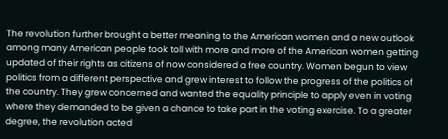The revolution further brought a better meaning to the American women and a new outlook among many American people took toll with more and more of the American women getting updated of their rights as citizens of now considered a free country. Women begun to view politics from a different perspective and grew interest to follow the progress of the politics of the country. They grew concerned and wanted the equality principle to apply even in voting where they demanded to be given a chance to take part in the voting exercise. To a greater degree, the revolution acted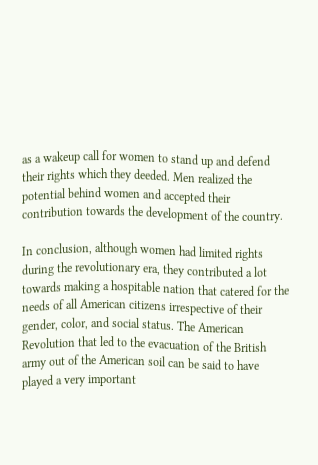as a wakeup call for women to stand up and defend their rights which they deeded. Men realized the potential behind women and accepted their contribution towards the development of the country.

In conclusion, although women had limited rights during the revolutionary era, they contributed a lot towards making a hospitable nation that catered for the needs of all American citizens irrespective of their gender, color, and social status. The American Revolution that led to the evacuation of the British army out of the American soil can be said to have played a very important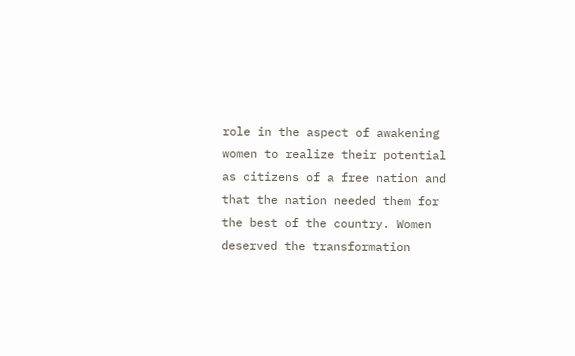role in the aspect of awakening women to realize their potential as citizens of a free nation and that the nation needed them for the best of the country. Women deserved the transformation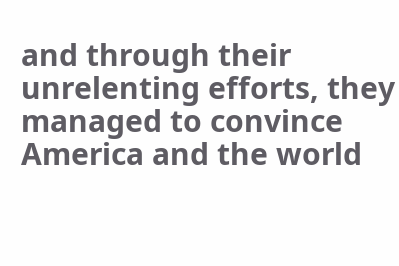and through their unrelenting efforts, they managed to convince America and the world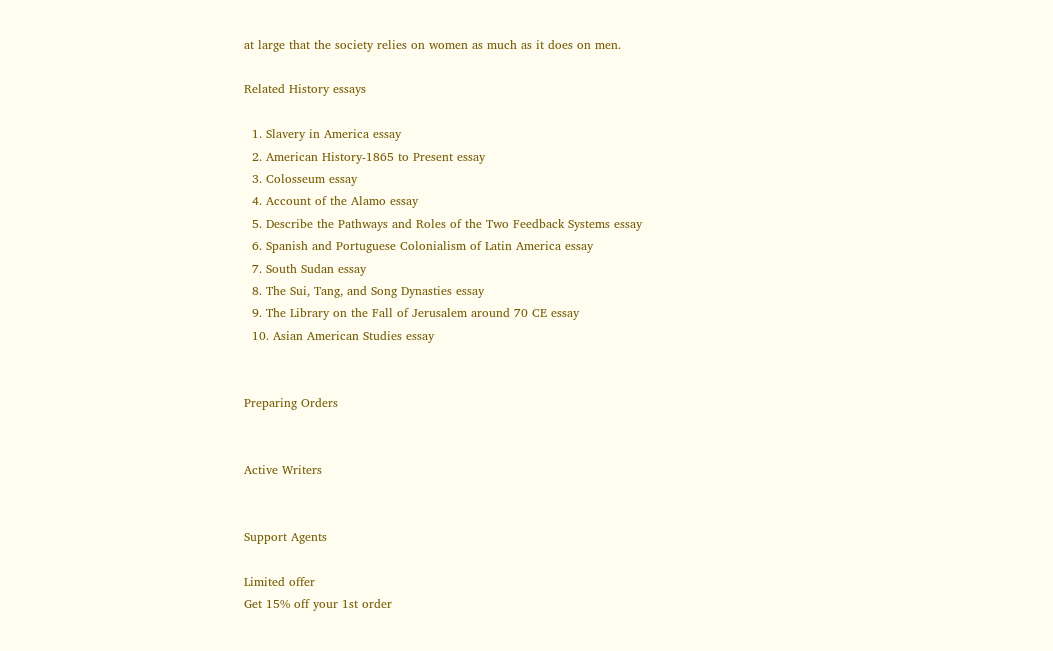at large that the society relies on women as much as it does on men.

Related History essays

  1. Slavery in America essay
  2. American History-1865 to Present essay
  3. Colosseum essay
  4. Account of the Alamo essay
  5. Describe the Pathways and Roles of the Two Feedback Systems essay
  6. Spanish and Portuguese Colonialism of Latin America essay
  7. South Sudan essay
  8. The Sui, Tang, and Song Dynasties essay
  9. The Library on the Fall of Jerusalem around 70 CE essay
  10. Asian American Studies essay


Preparing Orders


Active Writers


Support Agents

Limited offer
Get 15% off your 1st order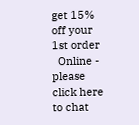get 15% off your 1st order
  Online - please click here to chat